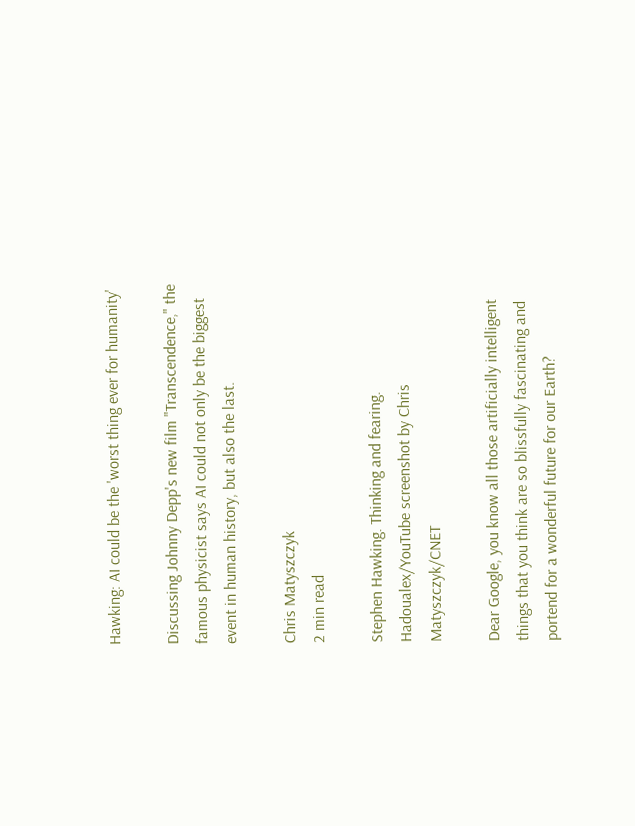Hawking: AI could be the 'worst thing ever for humanity'

Discussing Johnny Depp's new film "Transcendence," the famous physicist says AI could not only be the biggest event in human history, but also the last.

Chris Matyszczyk
2 min read

Stephen Hawking. Thinking and fearing. Hadoualex/YouTube screenshot by Chris Matyszczyk/CNET

Dear Google, you know all those artificially intelligent things that you think are so blissfully fascinating and portend for a wonderful future for our Earth?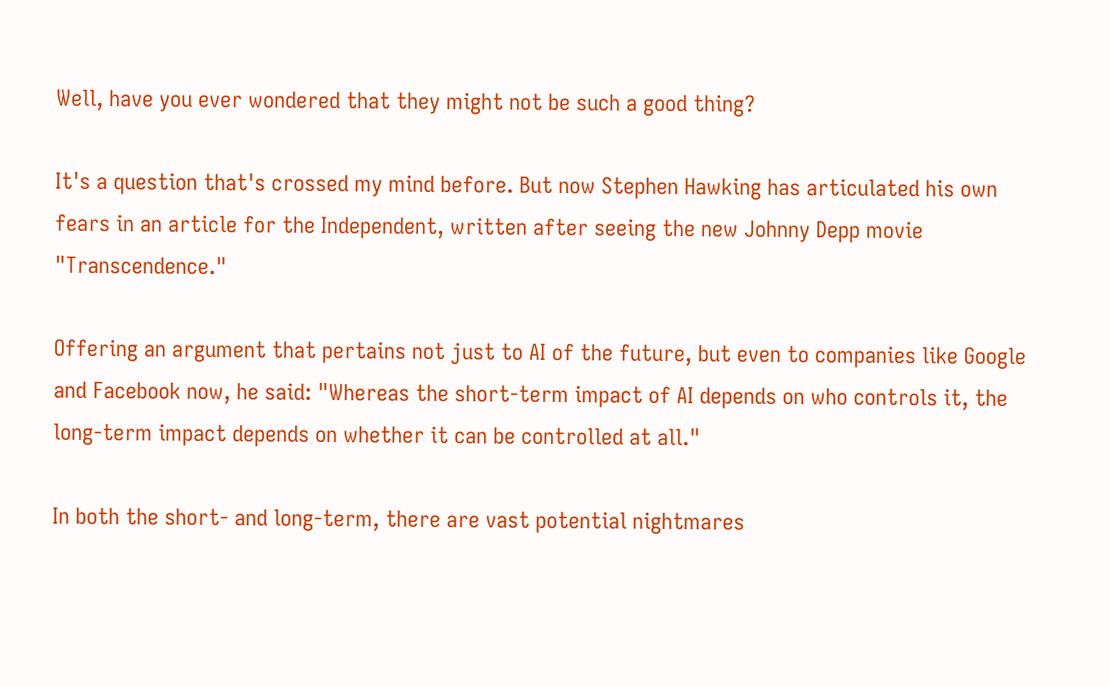Well, have you ever wondered that they might not be such a good thing?

It's a question that's crossed my mind before. But now Stephen Hawking has articulated his own fears in an article for the Independent, written after seeing the new Johnny Depp movie "Transcendence."

Offering an argument that pertains not just to AI of the future, but even to companies like Google and Facebook now, he said: "Whereas the short-term impact of AI depends on who controls it, the long-term impact depends on whether it can be controlled at all."

In both the short- and long-term, there are vast potential nightmares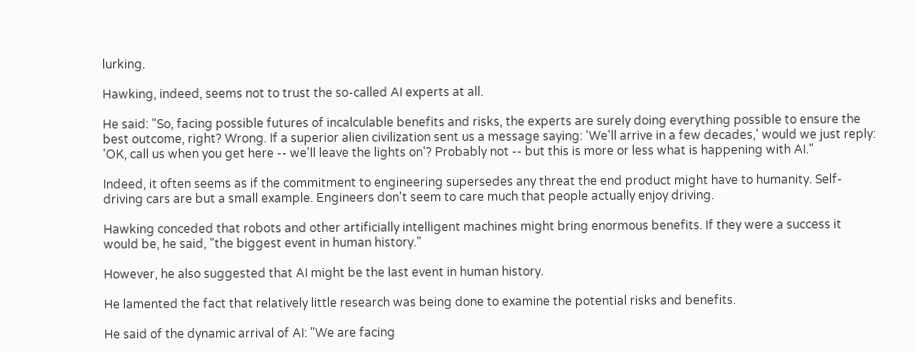lurking.

Hawking, indeed, seems not to trust the so-called AI experts at all.

He said: "So, facing possible futures of incalculable benefits and risks, the experts are surely doing everything possible to ensure the best outcome, right? Wrong. If a superior alien civilization sent us a message saying: 'We'll arrive in a few decades,' would we just reply: 'OK, call us when you get here -- we'll leave the lights on'? Probably not -- but this is more or less what is happening with AI."

Indeed, it often seems as if the commitment to engineering supersedes any threat the end product might have to humanity. Self-driving cars are but a small example. Engineers don't seem to care much that people actually enjoy driving.

Hawking conceded that robots and other artificially intelligent machines might bring enormous benefits. If they were a success it would be, he said, "the biggest event in human history."

However, he also suggested that AI might be the last event in human history.

He lamented the fact that relatively little research was being done to examine the potential risks and benefits.

He said of the dynamic arrival of AI: "We are facing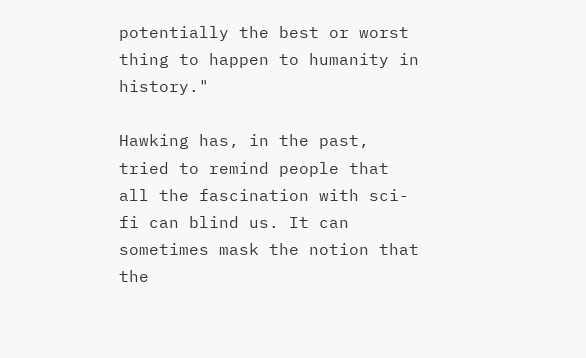potentially the best or worst thing to happen to humanity in history."

Hawking has, in the past, tried to remind people that all the fascination with sci-fi can blind us. It can sometimes mask the notion that the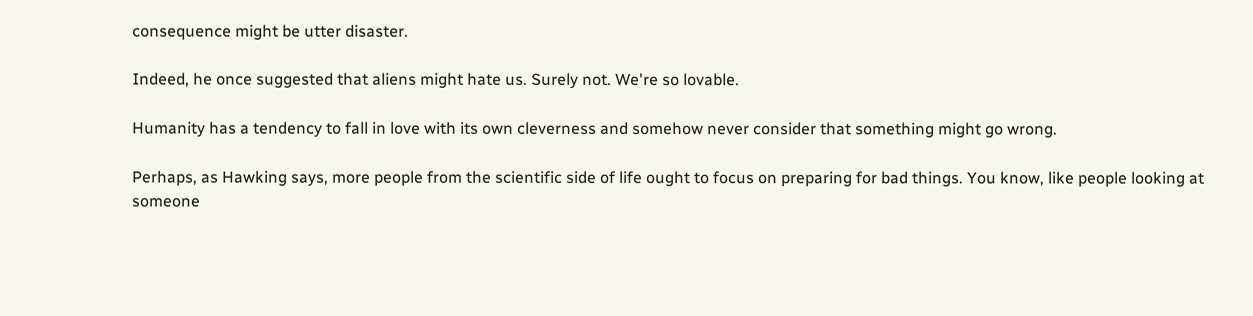consequence might be utter disaster.

Indeed, he once suggested that aliens might hate us. Surely not. We're so lovable.

Humanity has a tendency to fall in love with its own cleverness and somehow never consider that something might go wrong.

Perhaps, as Hawking says, more people from the scientific side of life ought to focus on preparing for bad things. You know, like people looking at someone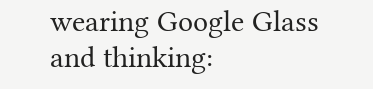wearing Google Glass and thinking: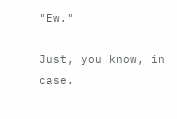"Ew."

Just, you know, in case.